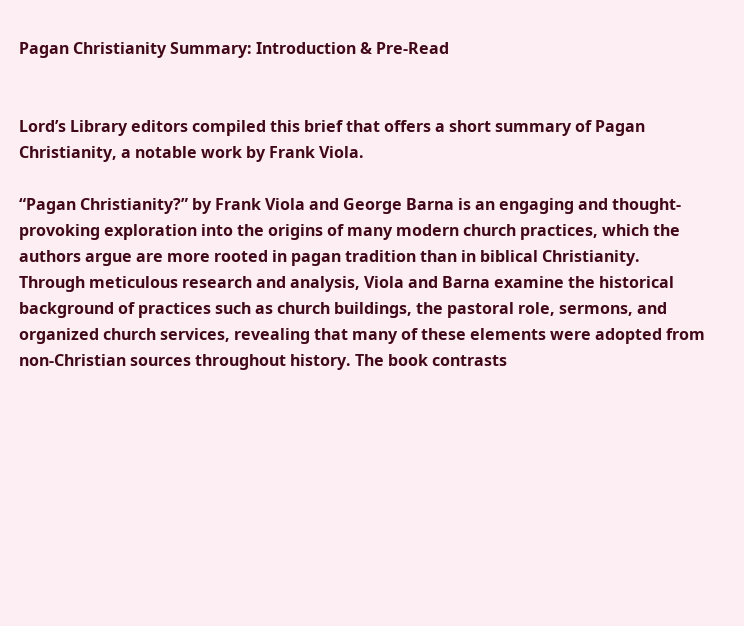Pagan Christianity Summary: Introduction & Pre-Read


Lord’s Library editors compiled this brief that offers a short summary of Pagan Christianity, a notable work by Frank Viola.

“Pagan Christianity?” by Frank Viola and George Barna is an engaging and thought-provoking exploration into the origins of many modern church practices, which the authors argue are more rooted in pagan tradition than in biblical Christianity. Through meticulous research and analysis, Viola and Barna examine the historical background of practices such as church buildings, the pastoral role, sermons, and organized church services, revealing that many of these elements were adopted from non-Christian sources throughout history. The book contrasts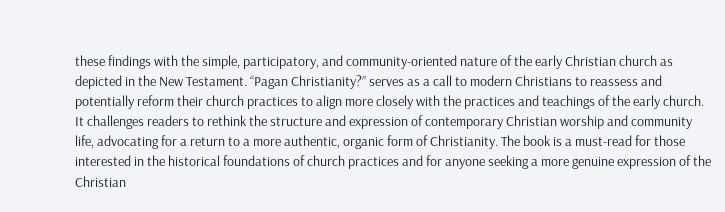these findings with the simple, participatory, and community-oriented nature of the early Christian church as depicted in the New Testament. “Pagan Christianity?” serves as a call to modern Christians to reassess and potentially reform their church practices to align more closely with the practices and teachings of the early church. It challenges readers to rethink the structure and expression of contemporary Christian worship and community life, advocating for a return to a more authentic, organic form of Christianity. The book is a must-read for those interested in the historical foundations of church practices and for anyone seeking a more genuine expression of the Christian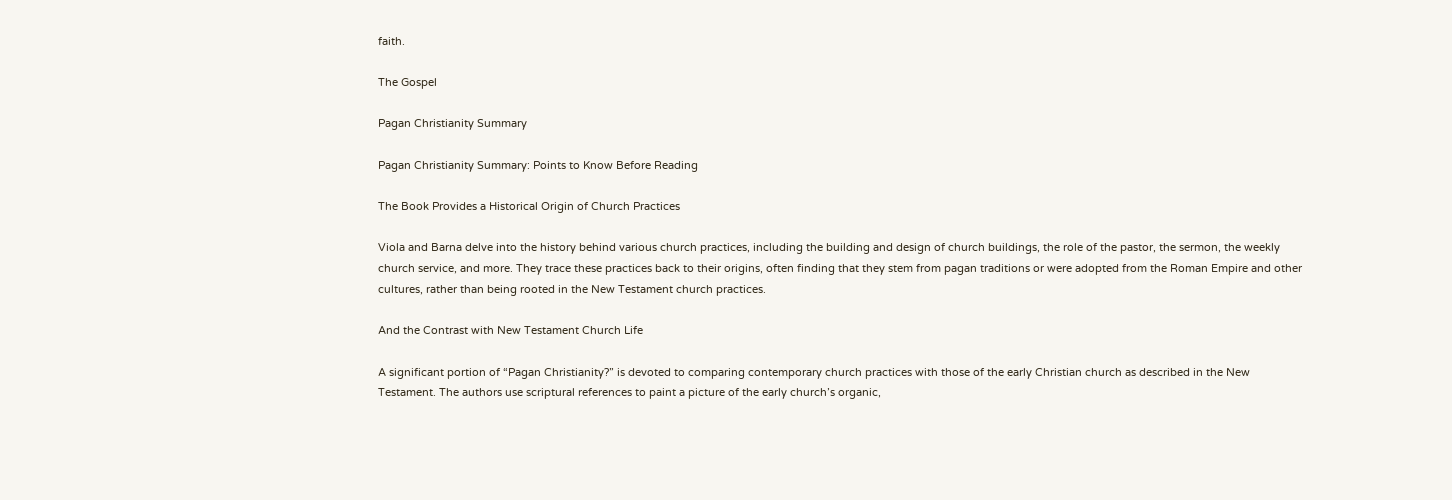faith.

The Gospel

Pagan Christianity Summary

Pagan Christianity Summary: Points to Know Before Reading

The Book Provides a Historical Origin of Church Practices

Viola and Barna delve into the history behind various church practices, including the building and design of church buildings, the role of the pastor, the sermon, the weekly church service, and more. They trace these practices back to their origins, often finding that they stem from pagan traditions or were adopted from the Roman Empire and other cultures, rather than being rooted in the New Testament church practices.

And the Contrast with New Testament Church Life

A significant portion of “Pagan Christianity?” is devoted to comparing contemporary church practices with those of the early Christian church as described in the New Testament. The authors use scriptural references to paint a picture of the early church’s organic,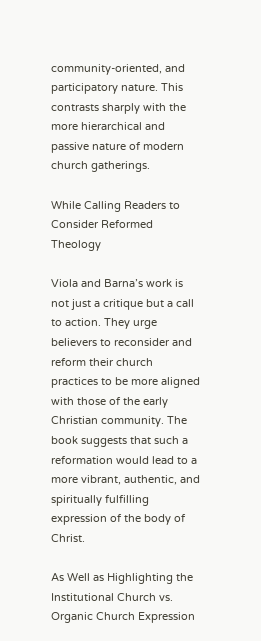community-oriented, and participatory nature. This contrasts sharply with the more hierarchical and passive nature of modern church gatherings.

While Calling Readers to Consider Reformed Theology

Viola and Barna’s work is not just a critique but a call to action. They urge believers to reconsider and reform their church practices to be more aligned with those of the early Christian community. The book suggests that such a reformation would lead to a more vibrant, authentic, and spiritually fulfilling expression of the body of Christ.

As Well as Highlighting the Institutional Church vs. Organic Church Expression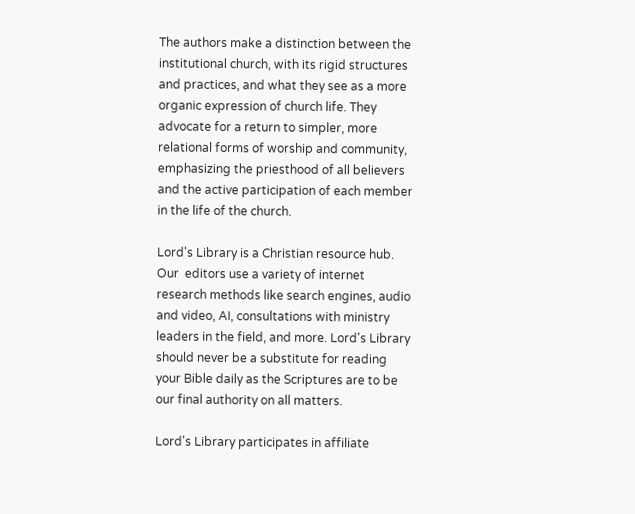The authors make a distinction between the institutional church, with its rigid structures and practices, and what they see as a more organic expression of church life. They advocate for a return to simpler, more relational forms of worship and community, emphasizing the priesthood of all believers and the active participation of each member in the life of the church.

Lord's Library is a Christian resource hub. Our  editors use a variety of internet research methods like search engines, audio and video, AI, consultations with ministry leaders in the field, and more. Lord's Library should never be a substitute for reading your Bible daily as the Scriptures are to be our final authority on all matters.

Lord's Library participates in affiliate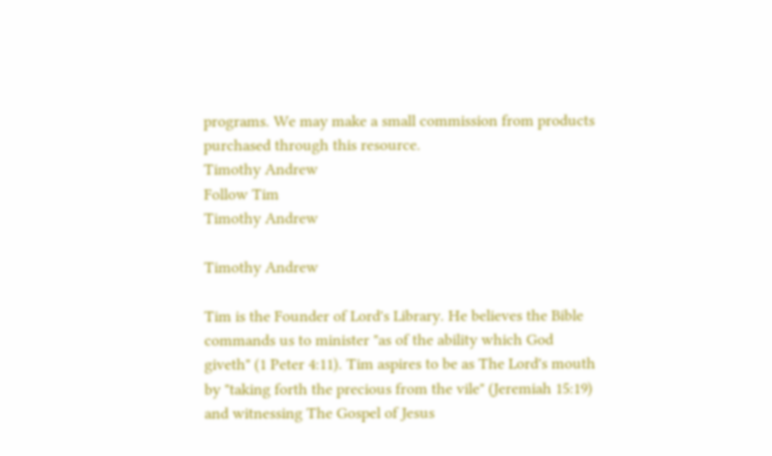programs. We may make a small commission from products purchased through this resource.
Timothy Andrew
Follow Tim
Timothy Andrew

Timothy Andrew

Tim is the Founder of Lord's Library. He believes the Bible commands us to minister "as of the ability which God giveth" (1 Peter 4:11). Tim aspires to be as The Lord's mouth by "taking forth the precious from the vile" (Jeremiah 15:19) and witnessing The Gospel of Jesus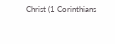Christ (1 Corinthians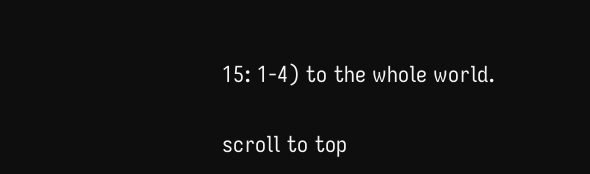15: 1-4) to the whole world.

scroll to top